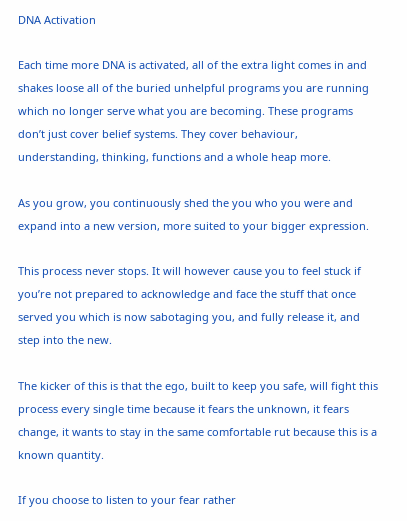DNA Activation

Each time more DNA is activated, all of the extra light comes in and shakes loose all of the buried unhelpful programs you are running which no longer serve what you are becoming. These programs don’t just cover belief systems. They cover behaviour, understanding, thinking, functions and a whole heap more.

As you grow, you continuously shed the you who you were and expand into a new version, more suited to your bigger expression.

This process never stops. It will however cause you to feel stuck if you’re not prepared to acknowledge and face the stuff that once served you which is now sabotaging you, and fully release it, and step into the new.

The kicker of this is that the ego, built to keep you safe, will fight this process every single time because it fears the unknown, it fears change, it wants to stay in the same comfortable rut because this is a known quantity.

If you choose to listen to your fear rather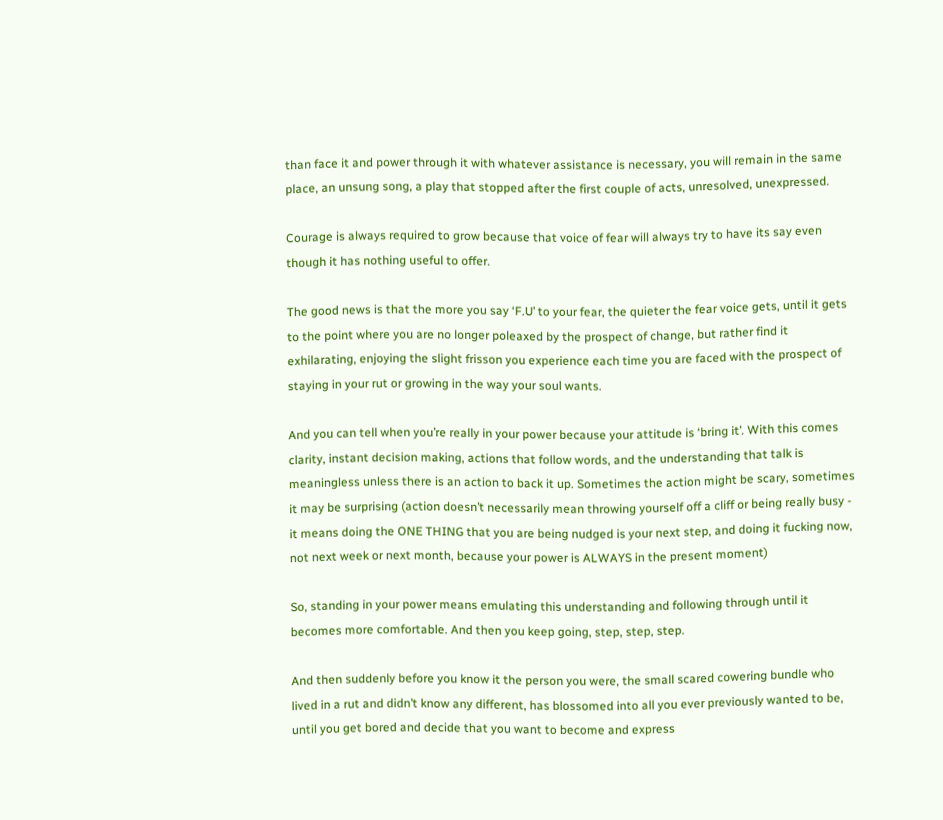than face it and power through it with whatever assistance is necessary, you will remain in the same place, an unsung song, a play that stopped after the first couple of acts, unresolved, unexpressed.

Courage is always required to grow because that voice of fear will always try to have its say even though it has nothing useful to offer.

The good news is that the more you say ‘F.U’ to your fear, the quieter the fear voice gets, until it gets to the point where you are no longer poleaxed by the prospect of change, but rather find it exhilarating, enjoying the slight frisson you experience each time you are faced with the prospect of staying in your rut or growing in the way your soul wants.

And you can tell when you’re really in your power because your attitude is ‘bring it’. With this comes clarity, instant decision making, actions that follow words, and the understanding that talk is meaningless unless there is an action to back it up. Sometimes the action might be scary, sometimes it may be surprising (action doesn’t necessarily mean throwing yourself off a cliff or being really busy - it means doing the ONE THING that you are being nudged is your next step, and doing it fucking now, not next week or next month, because your power is ALWAYS in the present moment)

So, standing in your power means emulating this understanding and following through until it becomes more comfortable. And then you keep going, step, step, step.

And then suddenly before you know it the person you were, the small scared cowering bundle who lived in a rut and didn’t know any different, has blossomed into all you ever previously wanted to be, until you get bored and decide that you want to become and express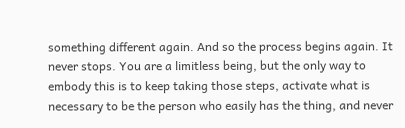something different again. And so the process begins again. It never stops. You are a limitless being, but the only way to embody this is to keep taking those steps, activate what is necessary to be the person who easily has the thing, and never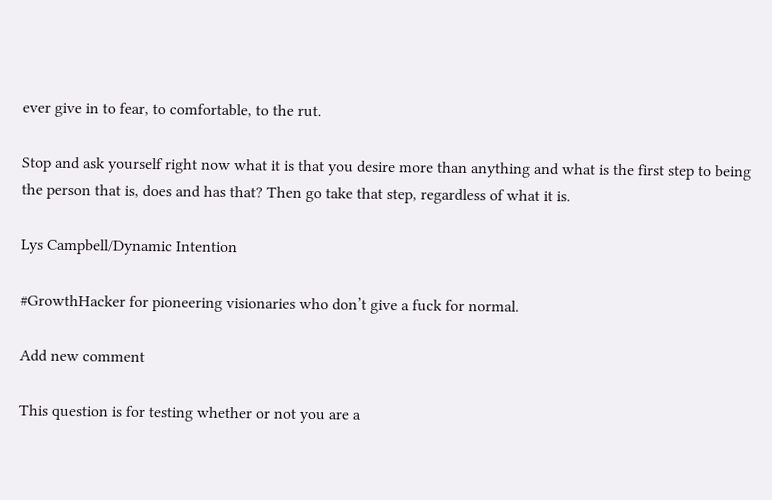ever give in to fear, to comfortable, to the rut.

Stop and ask yourself right now what it is that you desire more than anything and what is the first step to being the person that is, does and has that? Then go take that step, regardless of what it is.

Lys Campbell/Dynamic Intention

#GrowthHacker for pioneering visionaries who don’t give a fuck for normal.

Add new comment

This question is for testing whether or not you are a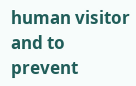human visitor and to prevent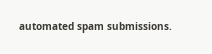automated spam submissions.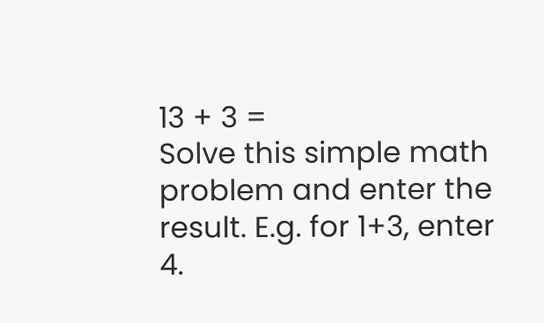13 + 3 =
Solve this simple math problem and enter the result. E.g. for 1+3, enter 4.